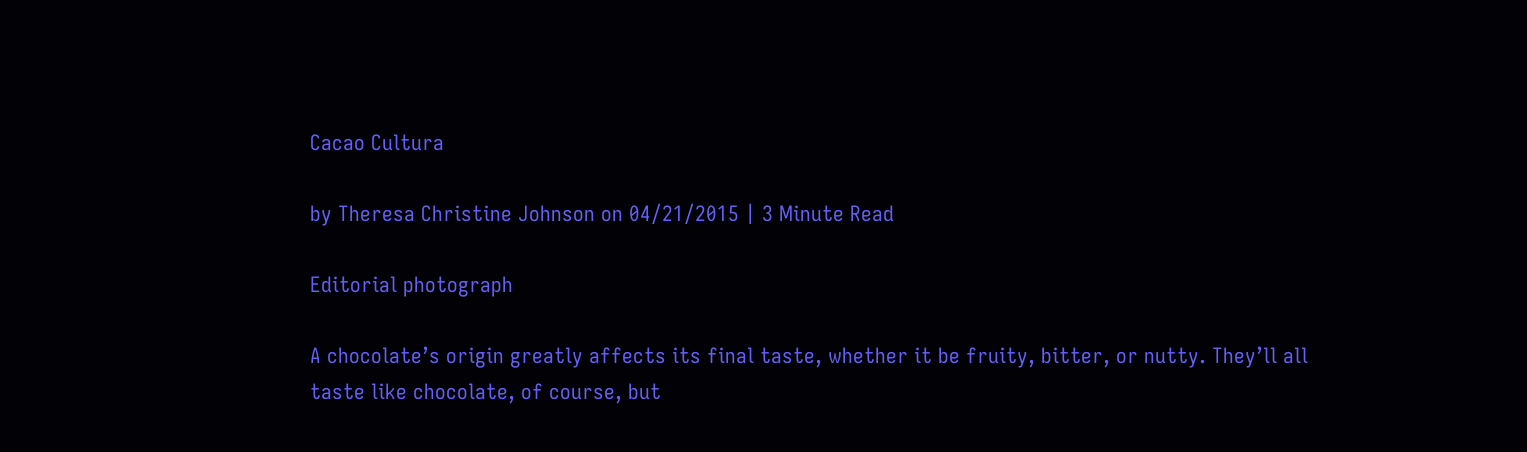Cacao Cultura

by Theresa Christine Johnson on 04/21/2015 | 3 Minute Read

Editorial photograph

A chocolate’s origin greatly affects its final taste, whether it be fruity, bitter, or nutty. They’ll all taste like chocolate, of course, but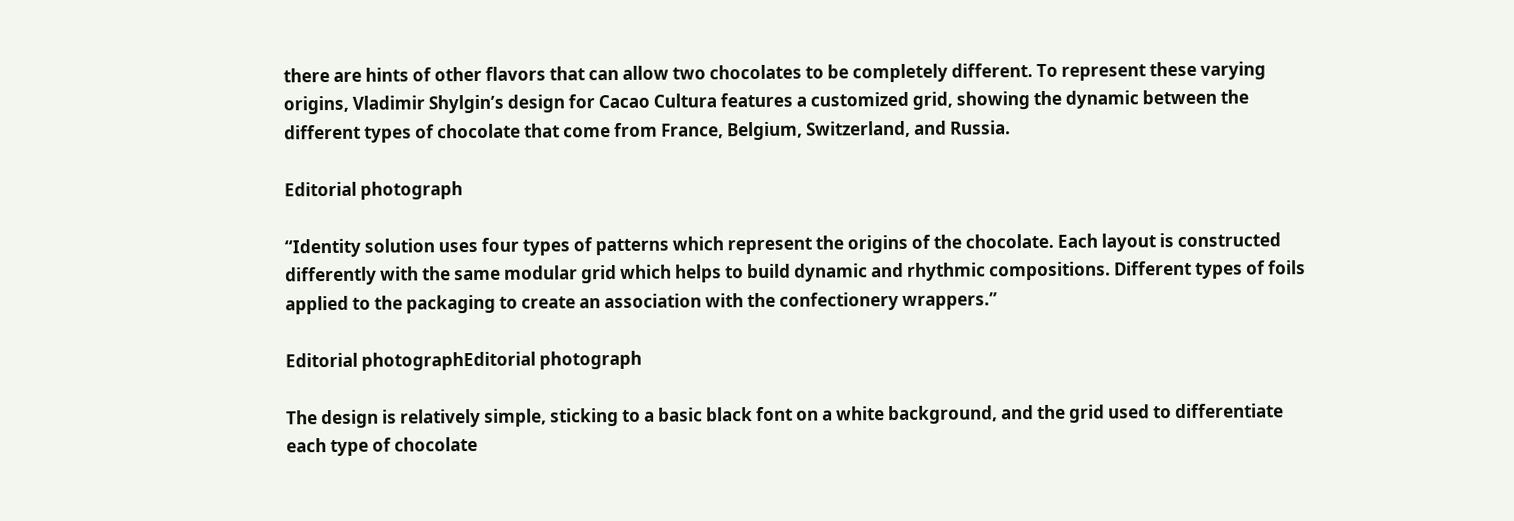there are hints of other flavors that can allow two chocolates to be completely different. To represent these varying origins, Vladimir Shylgin’s design for Cacao Cultura features a customized grid, showing the dynamic between the different types of chocolate that come from France, Belgium, Switzerland, and Russia.

Editorial photograph

“Identity solution uses four types of patterns which represent the origins of the chocolate. Each layout is constructed differently with the same modular grid which helps to build dynamic and rhythmic compositions. Different types of foils applied to the packaging to create an association with the confectionery wrappers.”

Editorial photographEditorial photograph

The design is relatively simple, sticking to a basic black font on a white background, and the grid used to differentiate each type of chocolate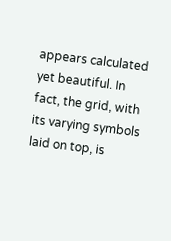appears calculated yet beautiful. In fact, the grid, with its varying symbols laid on top, is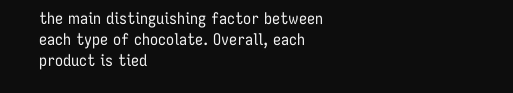the main distinguishing factor between each type of chocolate. Overall, each product is tied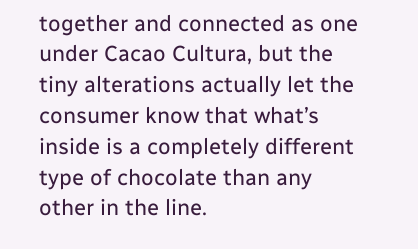together and connected as one under Cacao Cultura, but the tiny alterations actually let the consumer know that what’s inside is a completely different type of chocolate than any other in the line.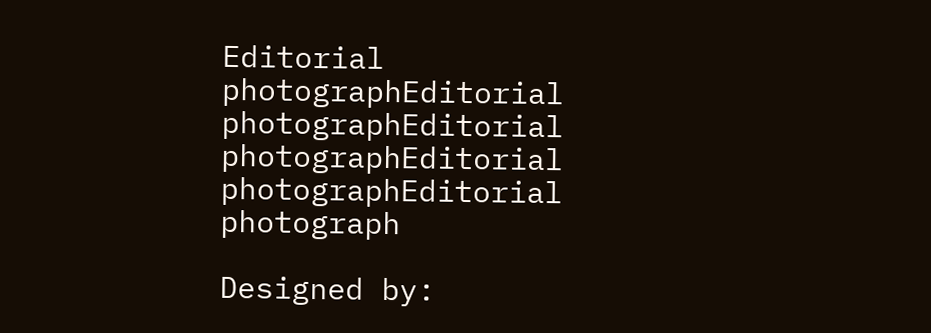Editorial photographEditorial photographEditorial photographEditorial photographEditorial photograph

Designed by: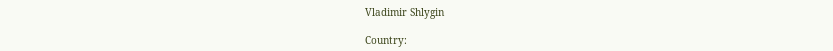Vladimir Shlygin

Country: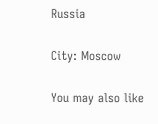Russia

City: Moscow

You may also like